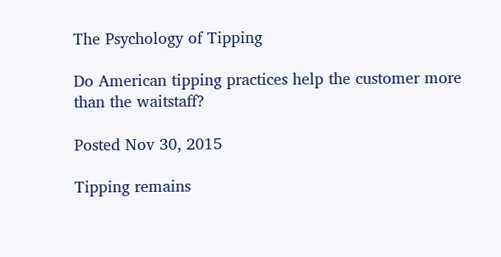The Psychology of Tipping

Do American tipping practices help the customer more than the waitstaff?

Posted Nov 30, 2015

Tipping remains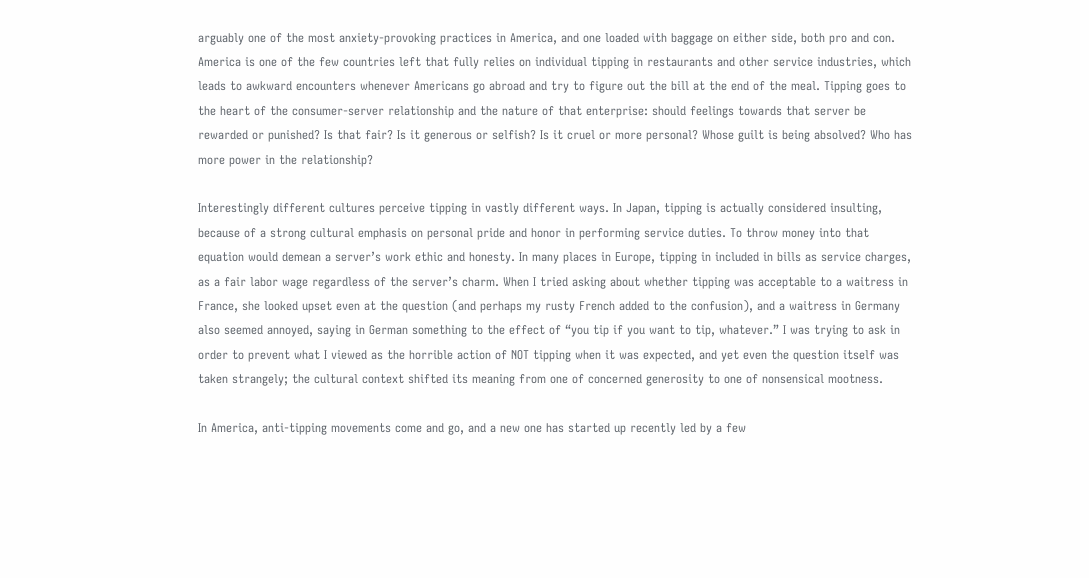arguably one of the most anxiety-provoking practices in America, and one loaded with baggage on either side, both pro and con. America is one of the few countries left that fully relies on individual tipping in restaurants and other service industries, which leads to awkward encounters whenever Americans go abroad and try to figure out the bill at the end of the meal. Tipping goes to the heart of the consumer-server relationship and the nature of that enterprise: should feelings towards that server be rewarded or punished? Is that fair? Is it generous or selfish? Is it cruel or more personal? Whose guilt is being absolved? Who has more power in the relationship?

Interestingly different cultures perceive tipping in vastly different ways. In Japan, tipping is actually considered insulting, because of a strong cultural emphasis on personal pride and honor in performing service duties. To throw money into that equation would demean a server’s work ethic and honesty. In many places in Europe, tipping in included in bills as service charges, as a fair labor wage regardless of the server’s charm. When I tried asking about whether tipping was acceptable to a waitress in France, she looked upset even at the question (and perhaps my rusty French added to the confusion), and a waitress in Germany also seemed annoyed, saying in German something to the effect of “you tip if you want to tip, whatever.” I was trying to ask in order to prevent what I viewed as the horrible action of NOT tipping when it was expected, and yet even the question itself was taken strangely; the cultural context shifted its meaning from one of concerned generosity to one of nonsensical mootness.

In America, anti-tipping movements come and go, and a new one has started up recently led by a few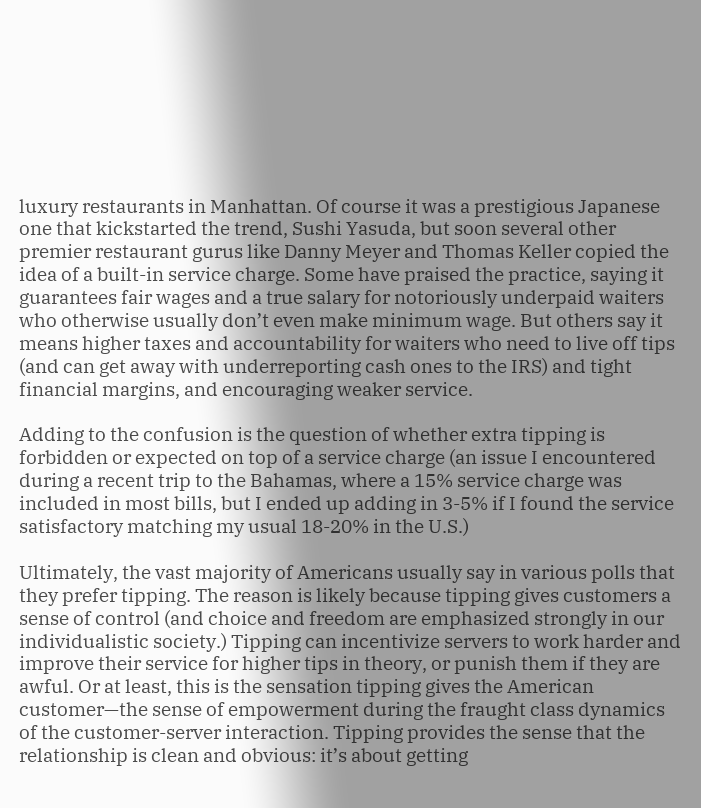luxury restaurants in Manhattan. Of course it was a prestigious Japanese one that kickstarted the trend, Sushi Yasuda, but soon several other premier restaurant gurus like Danny Meyer and Thomas Keller copied the idea of a built-in service charge. Some have praised the practice, saying it guarantees fair wages and a true salary for notoriously underpaid waiters who otherwise usually don’t even make minimum wage. But others say it means higher taxes and accountability for waiters who need to live off tips (and can get away with underreporting cash ones to the IRS) and tight financial margins, and encouraging weaker service.

Adding to the confusion is the question of whether extra tipping is forbidden or expected on top of a service charge (an issue I encountered during a recent trip to the Bahamas, where a 15% service charge was included in most bills, but I ended up adding in 3-5% if I found the service satisfactory matching my usual 18-20% in the U.S.)

Ultimately, the vast majority of Americans usually say in various polls that they prefer tipping. The reason is likely because tipping gives customers a sense of control (and choice and freedom are emphasized strongly in our individualistic society.) Tipping can incentivize servers to work harder and improve their service for higher tips in theory, or punish them if they are awful. Or at least, this is the sensation tipping gives the American customer—the sense of empowerment during the fraught class dynamics of the customer-server interaction. Tipping provides the sense that the relationship is clean and obvious: it’s about getting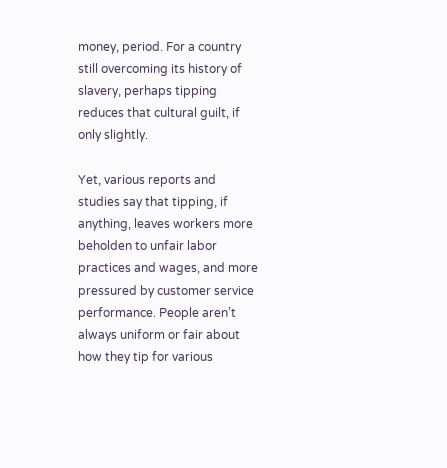money, period. For a country still overcoming its history of slavery, perhaps tipping reduces that cultural guilt, if only slightly.

Yet, various reports and studies say that tipping, if anything, leaves workers more beholden to unfair labor practices and wages, and more pressured by customer service performance. People aren’t always uniform or fair about how they tip for various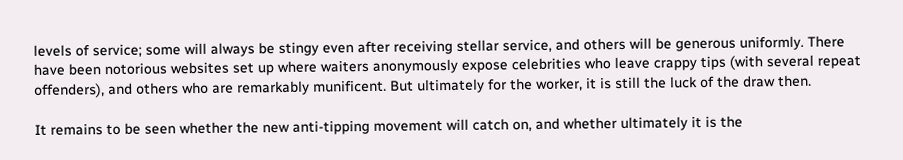levels of service; some will always be stingy even after receiving stellar service, and others will be generous uniformly. There have been notorious websites set up where waiters anonymously expose celebrities who leave crappy tips (with several repeat offenders), and others who are remarkably munificent. But ultimately for the worker, it is still the luck of the draw then.

It remains to be seen whether the new anti-tipping movement will catch on, and whether ultimately it is the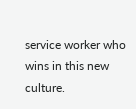service worker who wins in this new culture.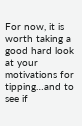For now, it is worth taking a good hard look at your motivations for tipping…and to see if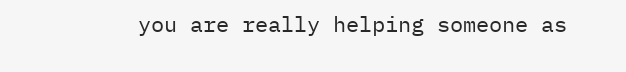you are really helping someone as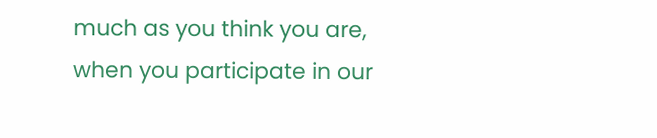much as you think you are, when you participate in our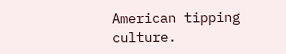American tipping culture.